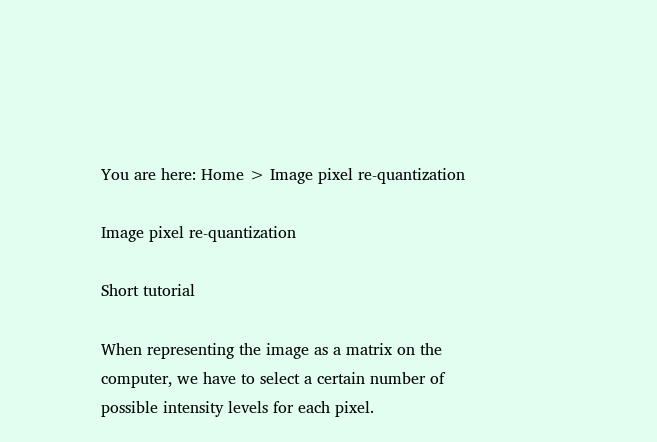You are here: Home > Image pixel re-quantization

Image pixel re-quantization

Short tutorial

When representing the image as a matrix on the computer, we have to select a certain number of possible intensity levels for each pixel.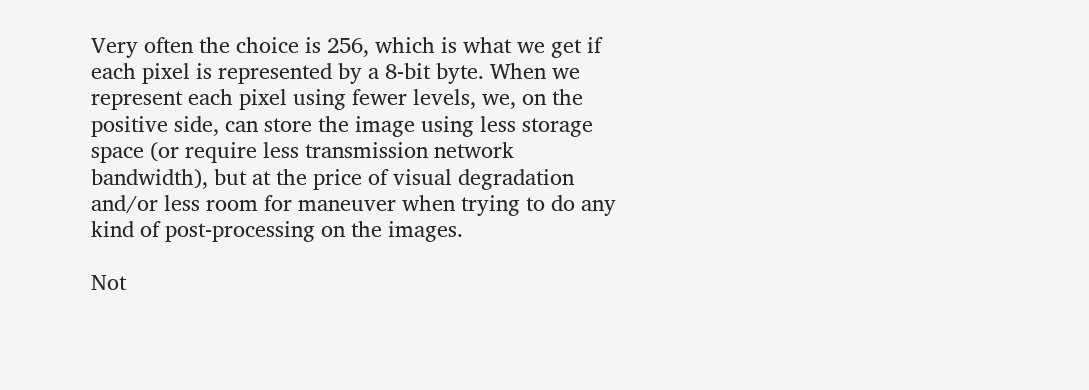Very often the choice is 256, which is what we get if each pixel is represented by a 8-bit byte. When we represent each pixel using fewer levels, we, on the positive side, can store the image using less storage space (or require less transmission network bandwidth), but at the price of visual degradation and/or less room for maneuver when trying to do any kind of post-processing on the images.

Not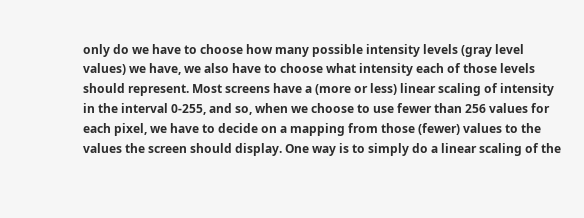only do we have to choose how many possible intensity levels (gray level values) we have, we also have to choose what intensity each of those levels should represent. Most screens have a (more or less) linear scaling of intensity in the interval 0-255, and so, when we choose to use fewer than 256 values for each pixel, we have to decide on a mapping from those (fewer) values to the values the screen should display. One way is to simply do a linear scaling of the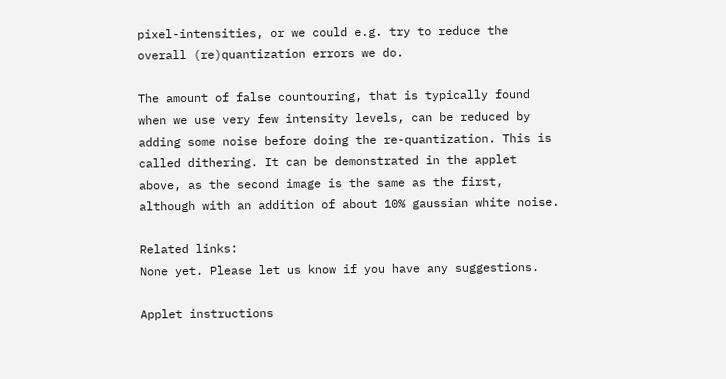pixel-intensities, or we could e.g. try to reduce the overall (re)quantization errors we do.

The amount of false countouring, that is typically found when we use very few intensity levels, can be reduced by adding some noise before doing the re-quantization. This is called dithering. It can be demonstrated in the applet above, as the second image is the same as the first, although with an addition of about 10% gaussian white noise.

Related links:
None yet. Please let us know if you have any suggestions.

Applet instructions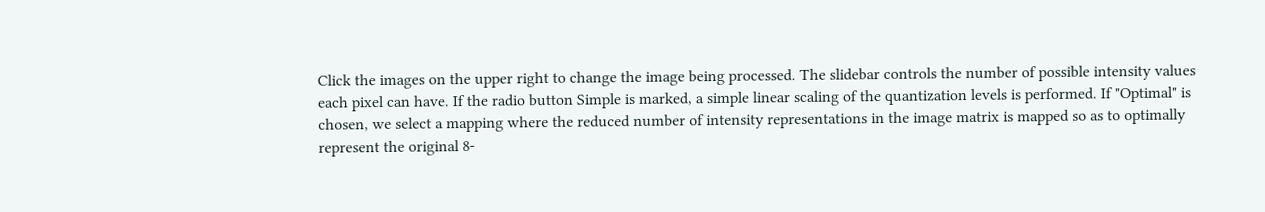Click the images on the upper right to change the image being processed. The slidebar controls the number of possible intensity values each pixel can have. If the radio button Simple is marked, a simple linear scaling of the quantization levels is performed. If "Optimal" is chosen, we select a mapping where the reduced number of intensity representations in the image matrix is mapped so as to optimally represent the original 8-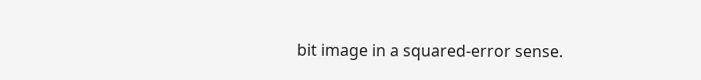bit image in a squared-error sense.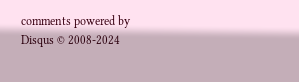comments powered by Disqus © 2008-2024